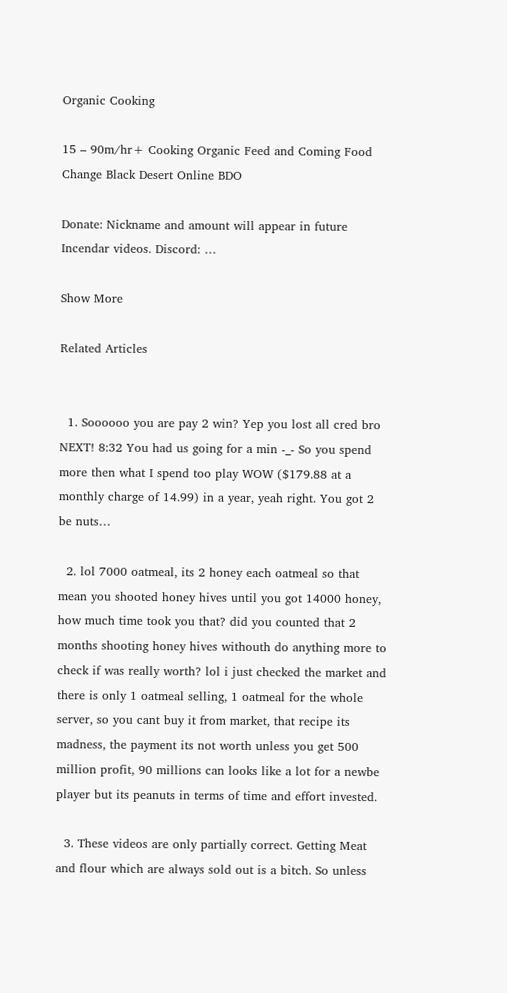Organic Cooking

15 – 90m/hr+ Cooking Organic Feed and Coming Food Change Black Desert Online BDO

Donate: Nickname and amount will appear in future Incendar videos. Discord: …

Show More

Related Articles


  1. Soooooo you are pay 2 win? Yep you lost all cred bro NEXT! 8:32 You had us going for a min -_- So you spend more then what I spend too play WOW ($179.88 at a monthly charge of 14.99) in a year, yeah right. You got 2 be nuts…

  2. lol 7000 oatmeal, its 2 honey each oatmeal so that mean you shooted honey hives until you got 14000 honey, how much time took you that? did you counted that 2 months shooting honey hives withouth do anything more to check if was really worth? lol i just checked the market and there is only 1 oatmeal selling, 1 oatmeal for the whole server, so you cant buy it from market, that recipe its madness, the payment its not worth unless you get 500 million profit, 90 millions can looks like a lot for a newbe player but its peanuts in terms of time and effort invested.

  3. These videos are only partially correct. Getting Meat and flour which are always sold out is a bitch. So unless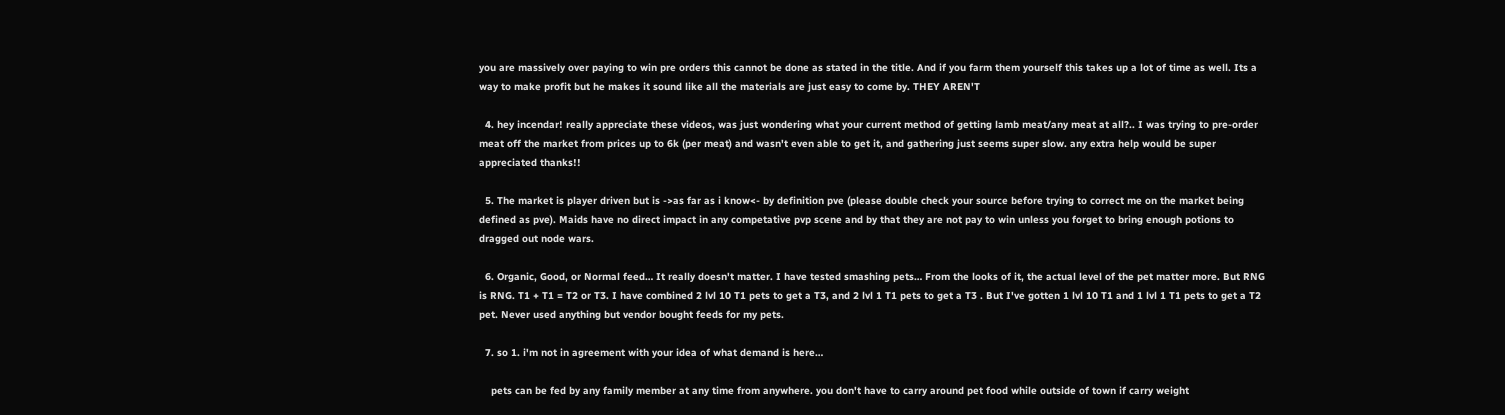you are massively over paying to win pre orders this cannot be done as stated in the title. And if you farm them yourself this takes up a lot of time as well. Its a way to make profit but he makes it sound like all the materials are just easy to come by. THEY AREN'T

  4. hey incendar! really appreciate these videos, was just wondering what your current method of getting lamb meat/any meat at all?.. I was trying to pre-order meat off the market from prices up to 6k (per meat) and wasn't even able to get it, and gathering just seems super slow. any extra help would be super appreciated thanks!!

  5. The market is player driven but is ->as far as i know<- by definition pve (please double check your source before trying to correct me on the market being defined as pve). Maids have no direct impact in any competative pvp scene and by that they are not pay to win unless you forget to bring enough potions to dragged out node wars.

  6. Organic, Good, or Normal feed… It really doesn't matter. I have tested smashing pets… From the looks of it, the actual level of the pet matter more. But RNG is RNG. T1 + T1 = T2 or T3. I have combined 2 lvl 10 T1 pets to get a T3, and 2 lvl 1 T1 pets to get a T3 . But I've gotten 1 lvl 10 T1 and 1 lvl 1 T1 pets to get a T2 pet. Never used anything but vendor bought feeds for my pets.

  7. so 1. i'm not in agreement with your idea of what demand is here…

    pets can be fed by any family member at any time from anywhere. you don't have to carry around pet food while outside of town if carry weight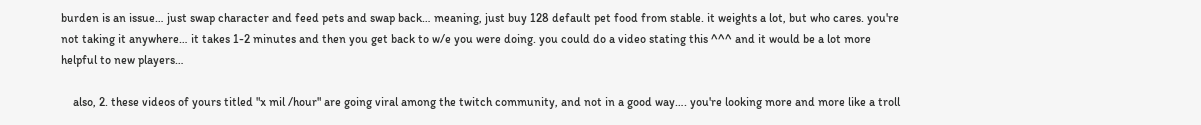burden is an issue… just swap character and feed pets and swap back… meaning, just buy 128 default pet food from stable. it weights a lot, but who cares. you're not taking it anywhere… it takes 1-2 minutes and then you get back to w/e you were doing. you could do a video stating this ^^^ and it would be a lot more helpful to new players…

    also, 2. these videos of yours titled "x mil /hour" are going viral among the twitch community, and not in a good way…. you're looking more and more like a troll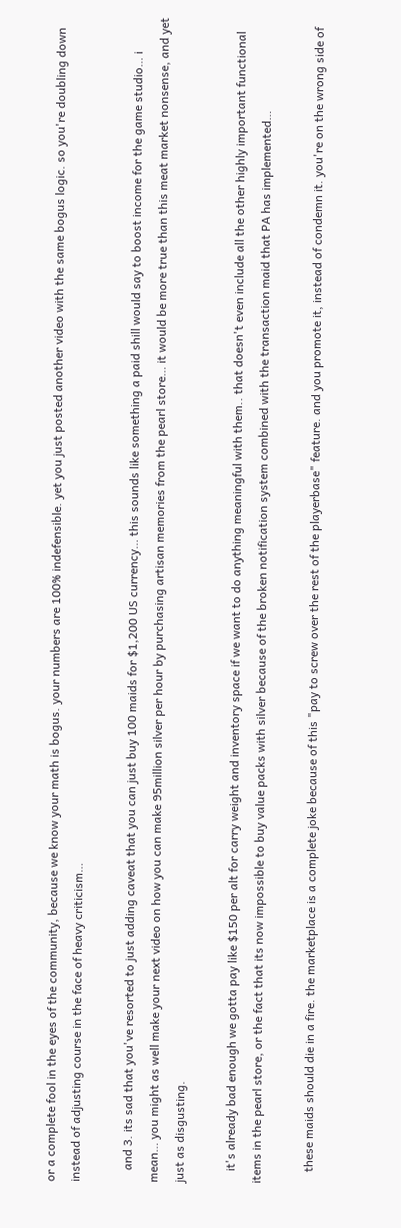or a complete fool in the eyes of the community, because we know your math is bogus. your numbers are 100% indefensible. yet you just posted another video with the same bogus logic. so you're doubling down instead of adjusting course in the face of heavy criticism…

    and 3. its sad that you've resorted to just adding caveat that you can just buy 100 maids for $1,200 US currency… this sounds like something a paid shill would say to boost income for the game studio… i mean… you might as well make your next video on how you can make 95million silver per hour by purchasing artisan memories from the pearl store… it would be more true than this meat market nonsense, and yet just as disgusting.

    it's already bad enough we gotta pay like $150 per alt for carry weight and inventory space if we want to do anything meaningful with them.. that doesn't even include all the other highly important functional items in the pearl store, or the fact that its now impossible to buy value packs with silver because of the broken notification system combined with the transaction maid that PA has implemented…

    these maids should die in a fire. the marketplace is a complete joke because of this "pay to screw over the rest of the playerbase" feature. and you promote it, instead of condemn it. you're on the wrong side of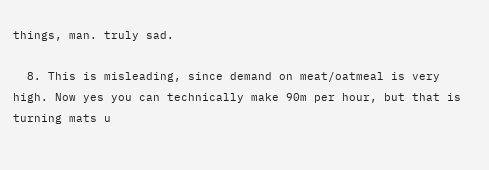things, man. truly sad.

  8. This is misleading, since demand on meat/oatmeal is very high. Now yes you can technically make 90m per hour, but that is turning mats u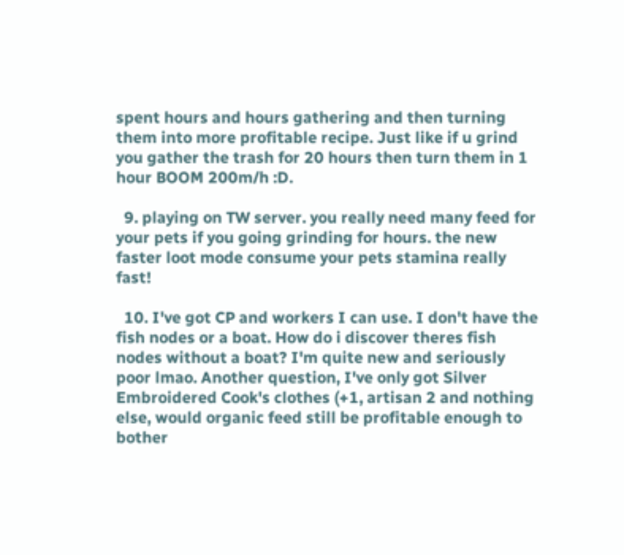spent hours and hours gathering and then turning them into more profitable recipe. Just like if u grind you gather the trash for 20 hours then turn them in 1 hour BOOM 200m/h :D.

  9. playing on TW server. you really need many feed for your pets if you going grinding for hours. the new faster loot mode consume your pets stamina really fast!

  10. I've got CP and workers I can use. I don't have the fish nodes or a boat. How do i discover theres fish nodes without a boat? I'm quite new and seriously poor lmao. Another question, I've only got Silver Embroidered Cook's clothes (+1, artisan 2 and nothing else, would organic feed still be profitable enough to bother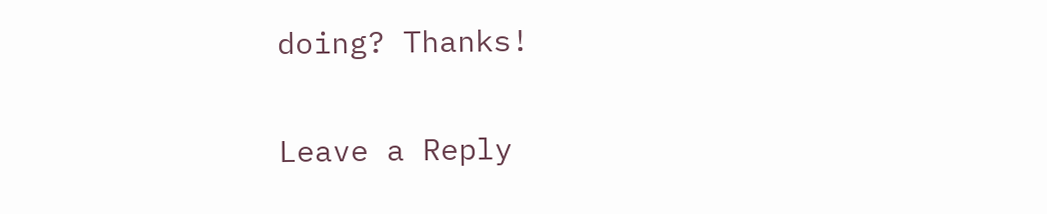doing? Thanks!

Leave a Reply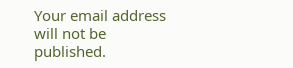Your email address will not be published.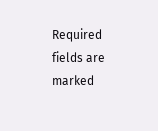Required fields are marked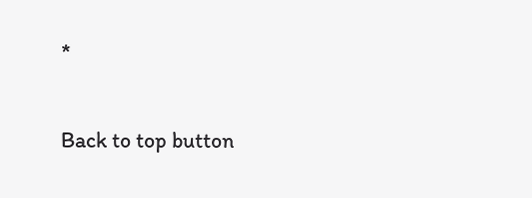*

Back to top button